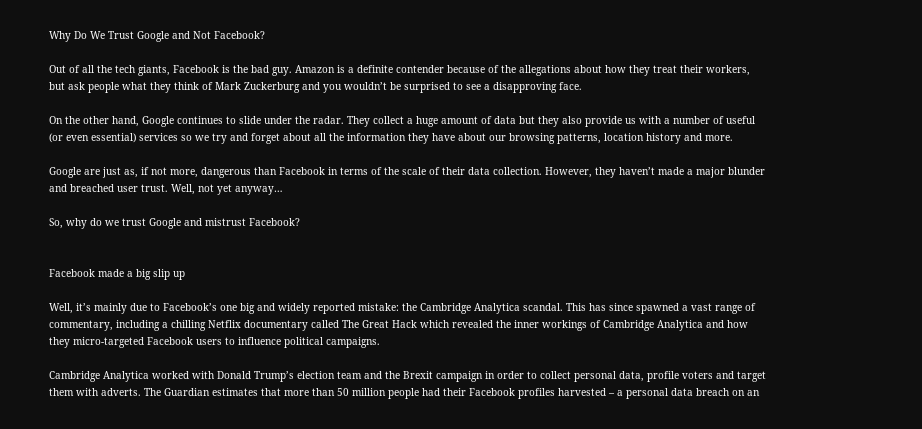Why Do We Trust Google and Not Facebook?

Out of all the tech giants, Facebook is the bad guy. Amazon is a definite contender because of the allegations about how they treat their workers, but ask people what they think of Mark Zuckerburg and you wouldn’t be surprised to see a disapproving face.

On the other hand, Google continues to slide under the radar. They collect a huge amount of data but they also provide us with a number of useful (or even essential) services so we try and forget about all the information they have about our browsing patterns, location history and more.

Google are just as, if not more, dangerous than Facebook in terms of the scale of their data collection. However, they haven’t made a major blunder and breached user trust. Well, not yet anyway…

So, why do we trust Google and mistrust Facebook?


Facebook made a big slip up

Well, it’s mainly due to Facebook’s one big and widely reported mistake: the Cambridge Analytica scandal. This has since spawned a vast range of commentary, including a chilling Netflix documentary called The Great Hack which revealed the inner workings of Cambridge Analytica and how they micro-targeted Facebook users to influence political campaigns.

Cambridge Analytica worked with Donald Trump’s election team and the Brexit campaign in order to collect personal data, profile voters and target them with adverts. The Guardian estimates that more than 50 million people had their Facebook profiles harvested – a personal data breach on an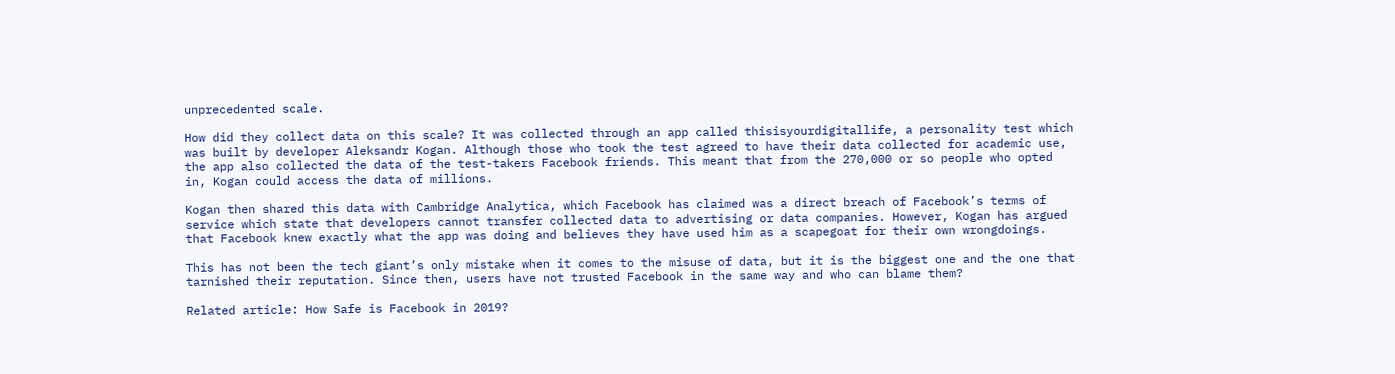unprecedented scale.

How did they collect data on this scale? It was collected through an app called thisisyourdigitallife, a personality test which was built by developer Aleksandr Kogan. Although those who took the test agreed to have their data collected for academic use, the app also collected the data of the test-takers Facebook friends. This meant that from the 270,000 or so people who opted in, Kogan could access the data of millions.

Kogan then shared this data with Cambridge Analytica, which Facebook has claimed was a direct breach of Facebook’s terms of service which state that developers cannot transfer collected data to advertising or data companies. However, Kogan has argued that Facebook knew exactly what the app was doing and believes they have used him as a scapegoat for their own wrongdoings.

This has not been the tech giant’s only mistake when it comes to the misuse of data, but it is the biggest one and the one that tarnished their reputation. Since then, users have not trusted Facebook in the same way and who can blame them?

Related article: How Safe is Facebook in 2019?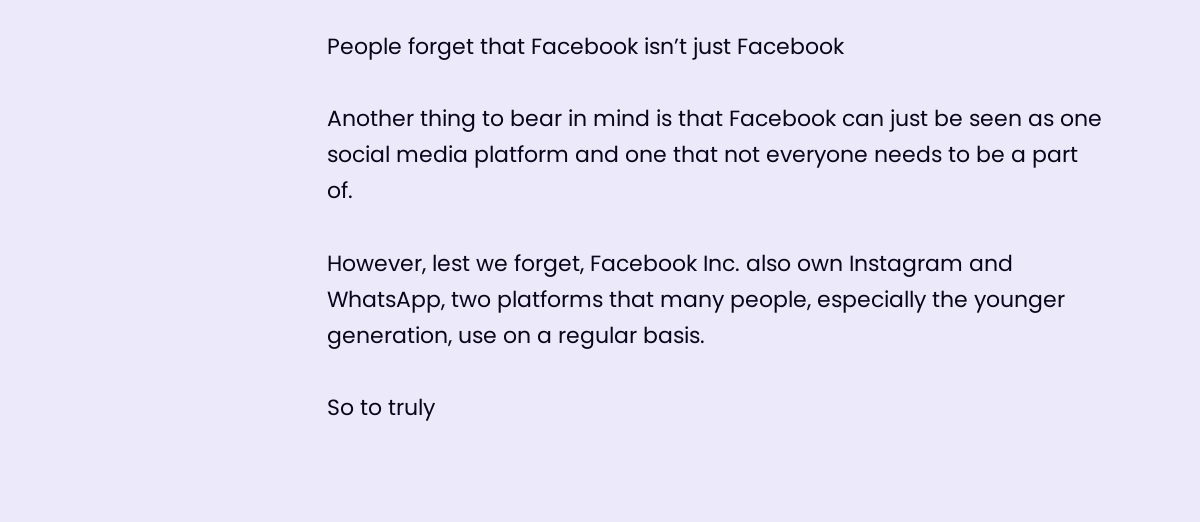People forget that Facebook isn’t just Facebook

Another thing to bear in mind is that Facebook can just be seen as one social media platform and one that not everyone needs to be a part of.

However, lest we forget, Facebook Inc. also own Instagram and WhatsApp, two platforms that many people, especially the younger generation, use on a regular basis.

So to truly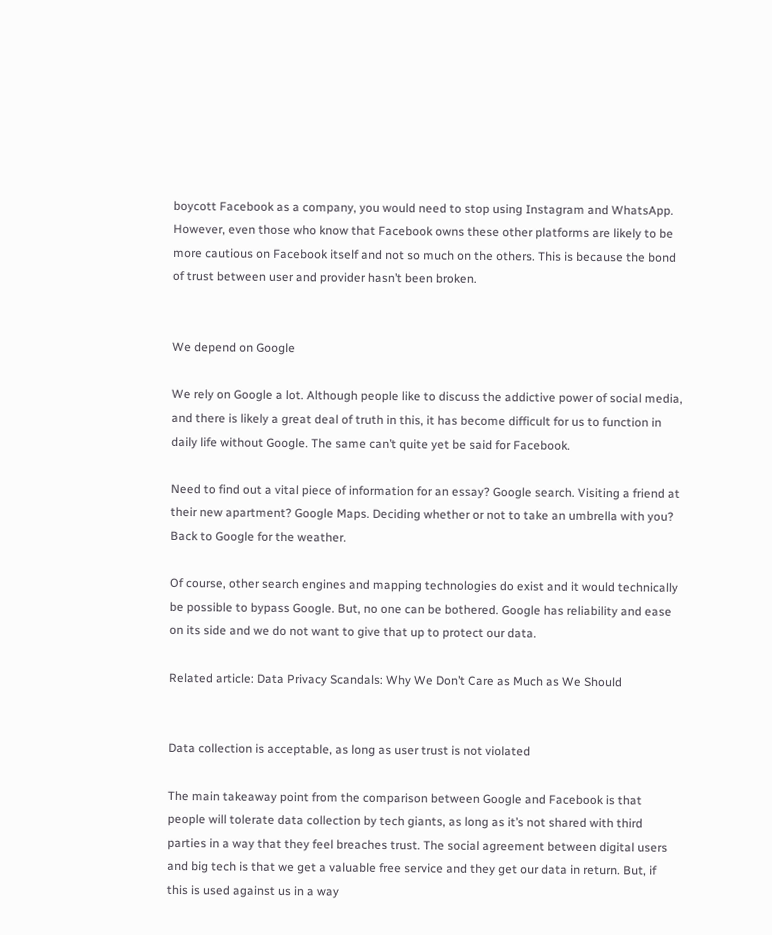boycott Facebook as a company, you would need to stop using Instagram and WhatsApp. However, even those who know that Facebook owns these other platforms are likely to be more cautious on Facebook itself and not so much on the others. This is because the bond of trust between user and provider hasn’t been broken.


We depend on Google

We rely on Google a lot. Although people like to discuss the addictive power of social media, and there is likely a great deal of truth in this, it has become difficult for us to function in daily life without Google. The same can’t quite yet be said for Facebook.

Need to find out a vital piece of information for an essay? Google search. Visiting a friend at their new apartment? Google Maps. Deciding whether or not to take an umbrella with you? Back to Google for the weather.

Of course, other search engines and mapping technologies do exist and it would technically be possible to bypass Google. But, no one can be bothered. Google has reliability and ease on its side and we do not want to give that up to protect our data.

Related article: Data Privacy Scandals: Why We Don’t Care as Much as We Should


Data collection is acceptable, as long as user trust is not violated

The main takeaway point from the comparison between Google and Facebook is that people will tolerate data collection by tech giants, as long as it’s not shared with third parties in a way that they feel breaches trust. The social agreement between digital users and big tech is that we get a valuable free service and they get our data in return. But, if this is used against us in a way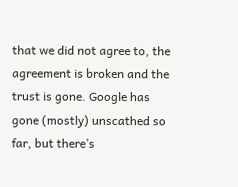that we did not agree to, the agreement is broken and the trust is gone. Google has gone (mostly) unscathed so far, but there’s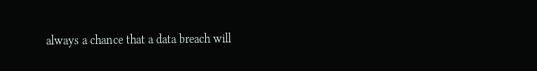always a chance that a data breach will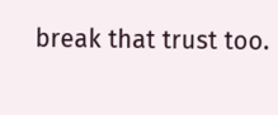break that trust too.